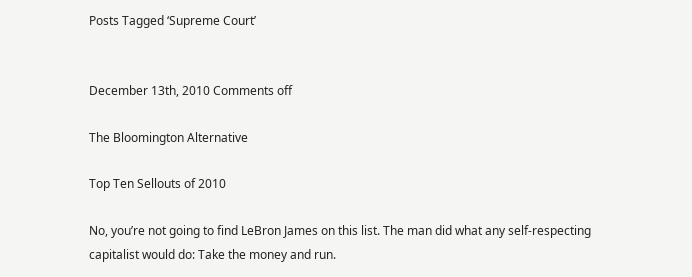Posts Tagged ‘Supreme Court’


December 13th, 2010 Comments off

The Bloomington Alternative

Top Ten Sellouts of 2010

No, you’re not going to find LeBron James on this list. The man did what any self-respecting capitalist would do: Take the money and run.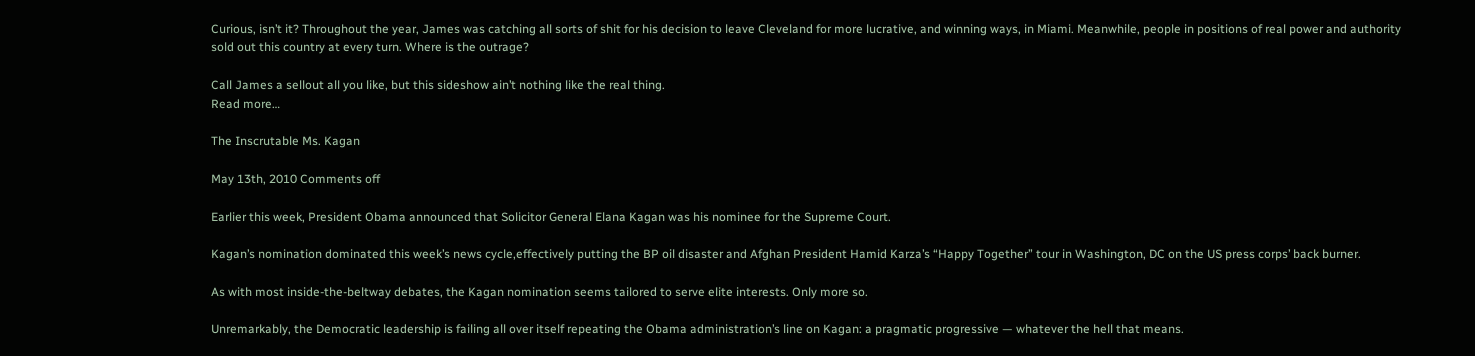Curious, isn’t it? Throughout the year, James was catching all sorts of shit for his decision to leave Cleveland for more lucrative, and winning ways, in Miami. Meanwhile, people in positions of real power and authority sold out this country at every turn. Where is the outrage?

Call James a sellout all you like, but this sideshow ain’t nothing like the real thing.
Read more…

The Inscrutable Ms. Kagan

May 13th, 2010 Comments off

Earlier this week, President Obama announced that Solicitor General Elana Kagan was his nominee for the Supreme Court.

Kagan’s nomination dominated this week’s news cycle,effectively putting the BP oil disaster and Afghan President Hamid Karza’s “Happy Together” tour in Washington, DC on the US press corps’ back burner.

As with most inside-the-beltway debates, the Kagan nomination seems tailored to serve elite interests. Only more so.

Unremarkably, the Democratic leadership is failing all over itself repeating the Obama administration’s line on Kagan: a pragmatic progressive — whatever the hell that means.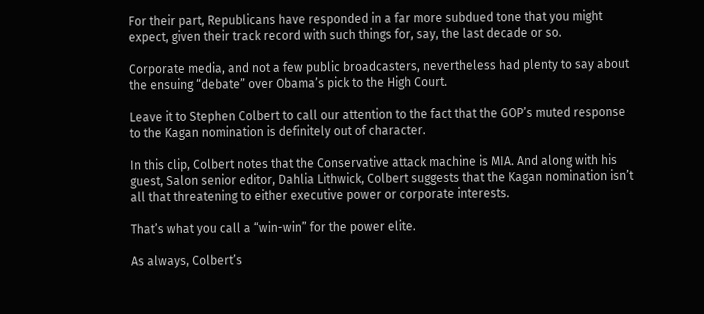For their part, Republicans have responded in a far more subdued tone that you might expect, given their track record with such things for, say, the last decade or so.

Corporate media, and not a few public broadcasters, nevertheless had plenty to say about the ensuing “debate” over Obama’s pick to the High Court.

Leave it to Stephen Colbert to call our attention to the fact that the GOP’s muted response to the Kagan nomination is definitely out of character.

In this clip, Colbert notes that the Conservative attack machine is MIA. And along with his guest, Salon senior editor, Dahlia Lithwick, Colbert suggests that the Kagan nomination isn’t all that threatening to either executive power or corporate interests.

That’s what you call a “win-win” for the power elite.

As always, Colbert’s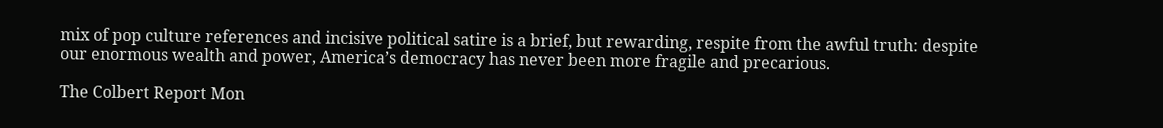mix of pop culture references and incisive political satire is a brief, but rewarding, respite from the awful truth: despite our enormous wealth and power, America’s democracy has never been more fragile and precarious.

The Colbert Report Mon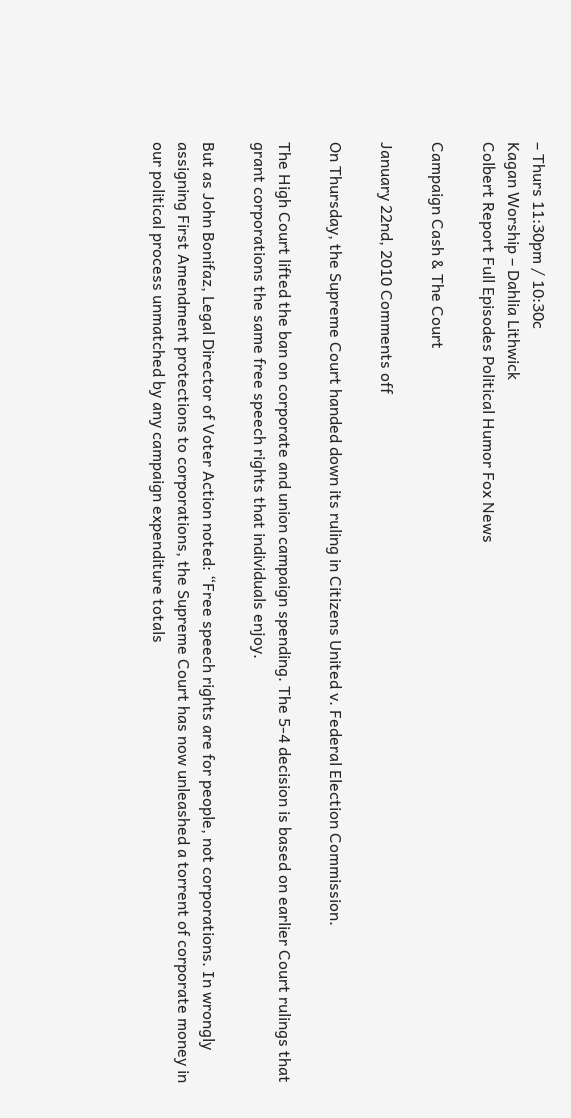– Thurs 11:30pm / 10:30c
Kagan Worship – Dahlia Lithwick
Colbert Report Full Episodes Political Humor Fox News

Campaign Cash & The Court

January 22nd, 2010 Comments off

On Thursday, the Supreme Court handed down its ruling in Citizens United v. Federal Election Commission.

The High Court lifted the ban on corporate and union campaign spending. The 5-4 decision is based on earlier Court rulings that grant corporations the same free speech rights that individuals enjoy.

But as John Bonifaz, Legal Director of Voter Action noted: “Free speech rights are for people, not corporations. In wrongly assigning First Amendment protections to corporations, the Supreme Court has now unleashed a torrent of corporate money in our political process unmatched by any campaign expenditure totals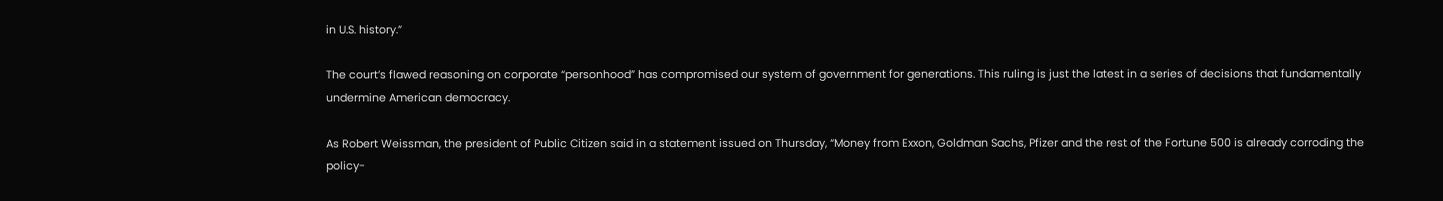in U.S. history.”

The court’s flawed reasoning on corporate “personhood” has compromised our system of government for generations. This ruling is just the latest in a series of decisions that fundamentally undermine American democracy.

As Robert Weissman, the president of Public Citizen said in a statement issued on Thursday, “Money from Exxon, Goldman Sachs, Pfizer and the rest of the Fortune 500 is already corroding the policy-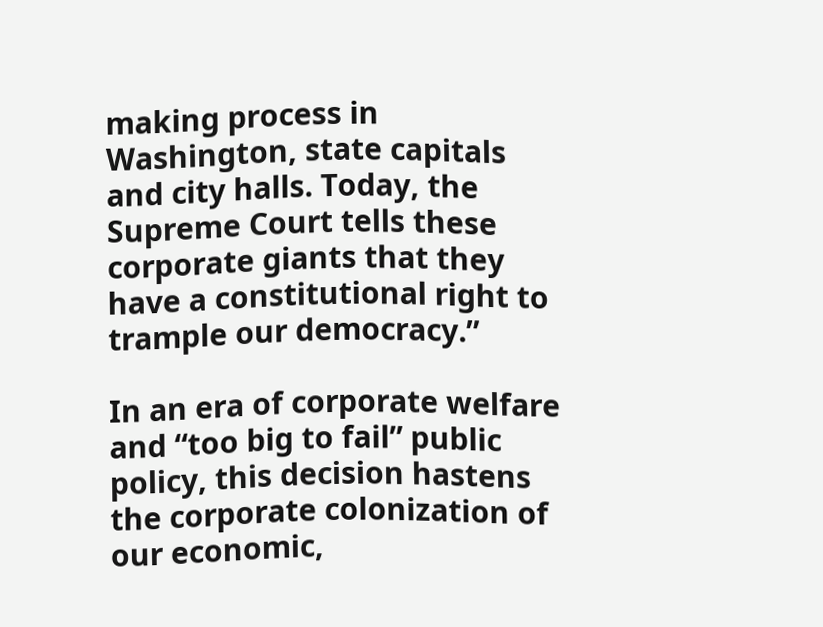making process in Washington, state capitals and city halls. Today, the Supreme Court tells these corporate giants that they have a constitutional right to trample our democracy.”

In an era of corporate welfare and “too big to fail” public policy, this decision hastens the corporate colonization of our economic,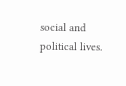social and political lives.